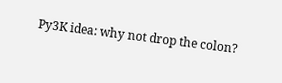Py3K idea: why not drop the colon?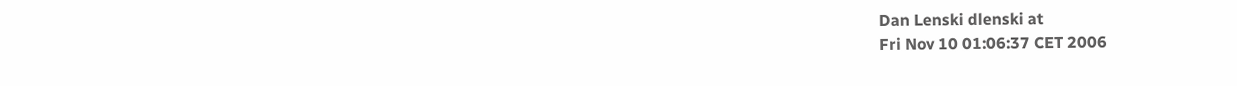Dan Lenski dlenski at
Fri Nov 10 01:06:37 CET 2006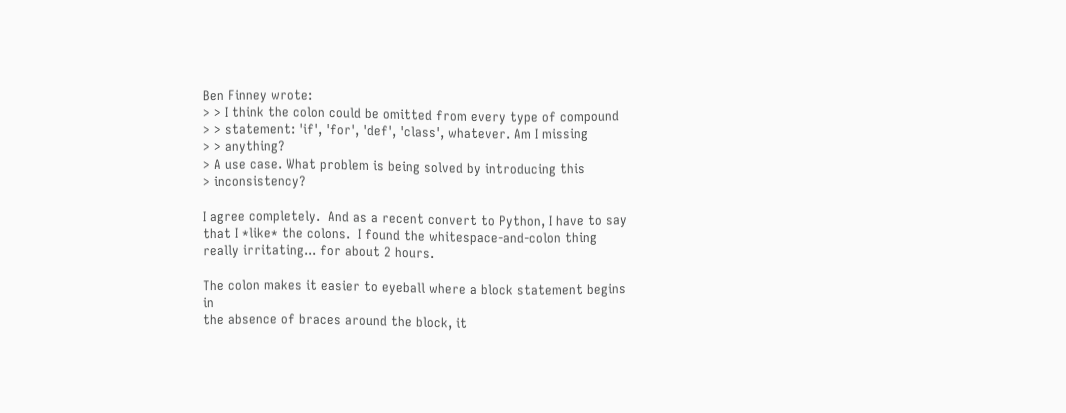Ben Finney wrote:
> > I think the colon could be omitted from every type of compound
> > statement: 'if', 'for', 'def', 'class', whatever. Am I missing
> > anything?
> A use case. What problem is being solved by introducing this
> inconsistency?

I agree completely.  And as a recent convert to Python, I have to say
that I *like* the colons.  I found the whitespace-and-colon thing
really irritating... for about 2 hours.

The colon makes it easier to eyeball where a block statement begins in
the absence of braces around the block, it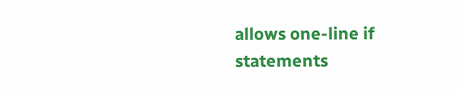allows one-line if
statements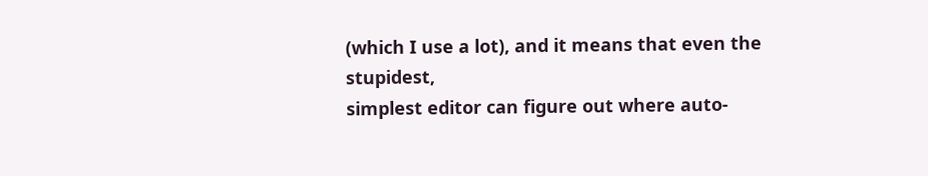(which I use a lot), and it means that even the stupidest,
simplest editor can figure out where auto-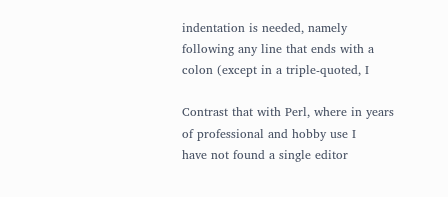indentation is needed, namely
following any line that ends with a colon (except in a triple-quoted, I

Contrast that with Perl, where in years of professional and hobby use I
have not found a single editor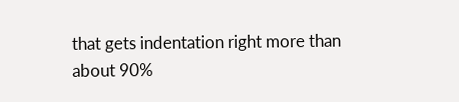that gets indentation right more than
about 90%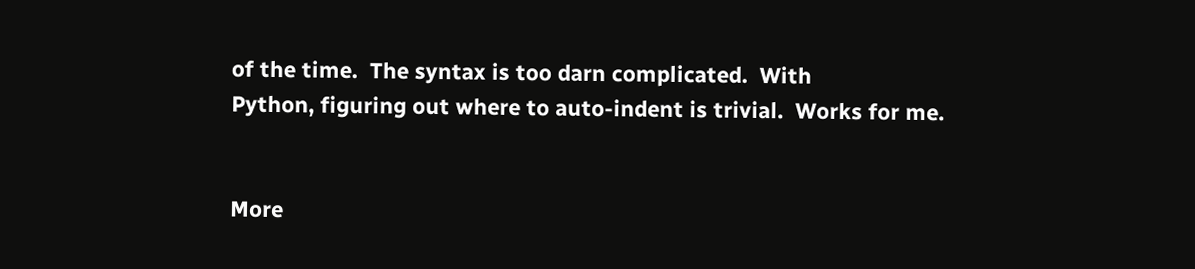of the time.  The syntax is too darn complicated.  With
Python, figuring out where to auto-indent is trivial.  Works for me.


More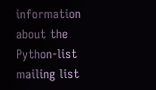information about the Python-list mailing list